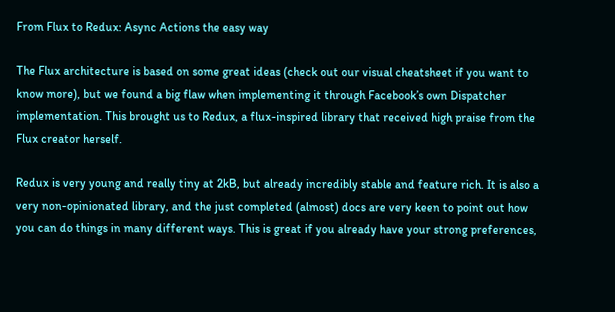From Flux to Redux: Async Actions the easy way

The Flux architecture is based on some great ideas (check out our visual cheatsheet if you want to know more), but we found a big flaw when implementing it through Facebook’s own Dispatcher implementation. This brought us to Redux, a flux-inspired library that received high praise from the Flux creator herself.

Redux is very young and really tiny at 2kB, but already incredibly stable and feature rich. It is also a very non-opinionated library, and the just completed (almost) docs are very keen to point out how you can do things in many different ways. This is great if you already have your strong preferences,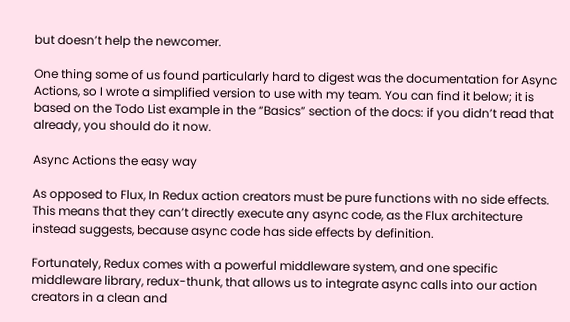but doesn’t help the newcomer.

One thing some of us found particularly hard to digest was the documentation for Async Actions, so I wrote a simplified version to use with my team. You can find it below; it is based on the Todo List example in the “Basics” section of the docs: if you didn’t read that already, you should do it now.

Async Actions the easy way

As opposed to Flux, In Redux action creators must be pure functions with no side effects. This means that they can’t directly execute any async code, as the Flux architecture instead suggests, because async code has side effects by definition.

Fortunately, Redux comes with a powerful middleware system, and one specific middleware library, redux-thunk, that allows us to integrate async calls into our action creators in a clean and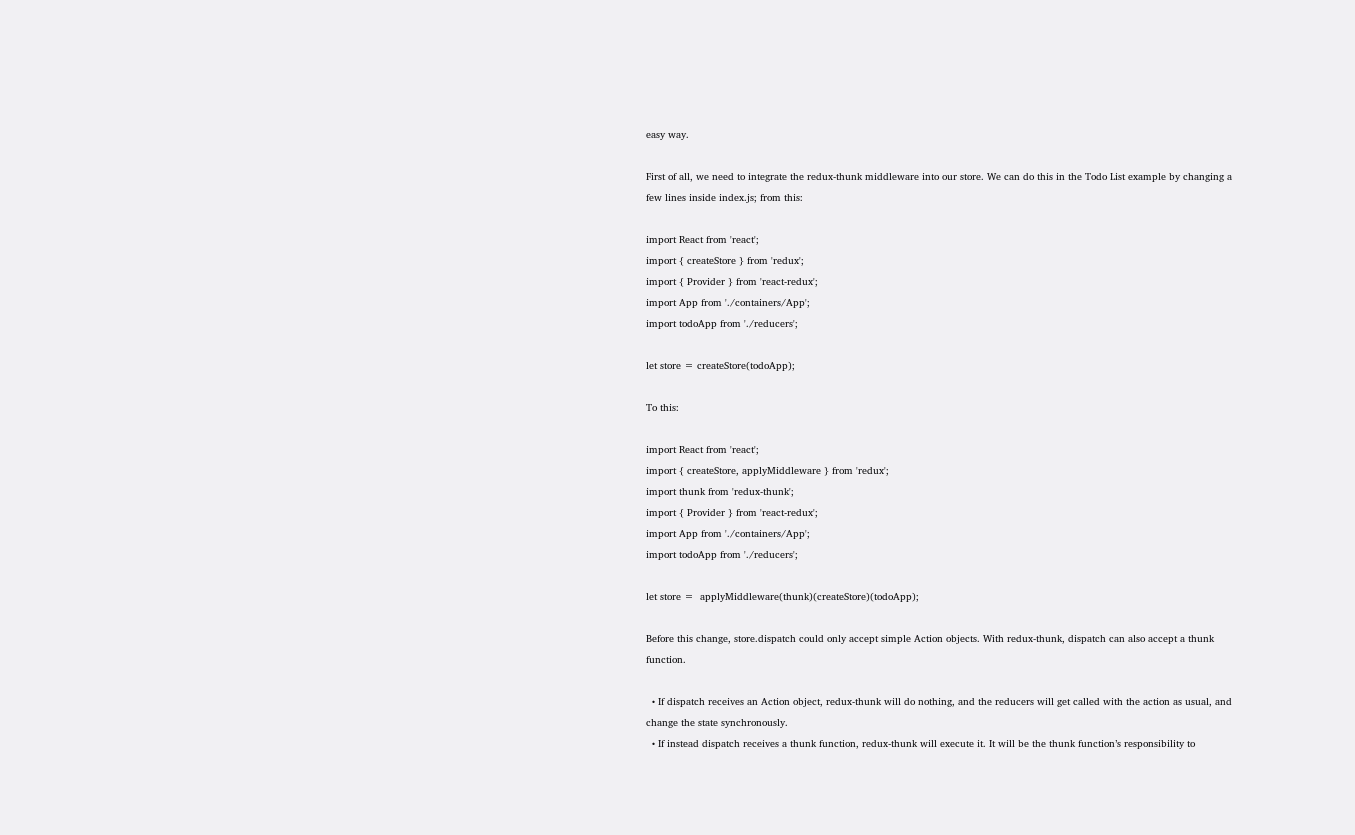easy way.

First of all, we need to integrate the redux-thunk middleware into our store. We can do this in the Todo List example by changing a few lines inside index.js; from this:

import React from 'react';
import { createStore } from 'redux';
import { Provider } from 'react-redux';
import App from './containers/App';
import todoApp from './reducers';

let store = createStore(todoApp);

To this:

import React from 'react';
import { createStore, applyMiddleware } from 'redux';
import thunk from 'redux-thunk';
import { Provider } from 'react-redux';
import App from './containers/App';
import todoApp from './reducers';

let store =  applyMiddleware(thunk)(createStore)(todoApp);

Before this change, store.dispatch could only accept simple Action objects. With redux-thunk, dispatch can also accept a thunk function.

  • If dispatch receives an Action object, redux-thunk will do nothing, and the reducers will get called with the action as usual, and change the state synchronously.
  • If instead dispatch receives a thunk function, redux-thunk will execute it. It will be the thunk function’s responsibility to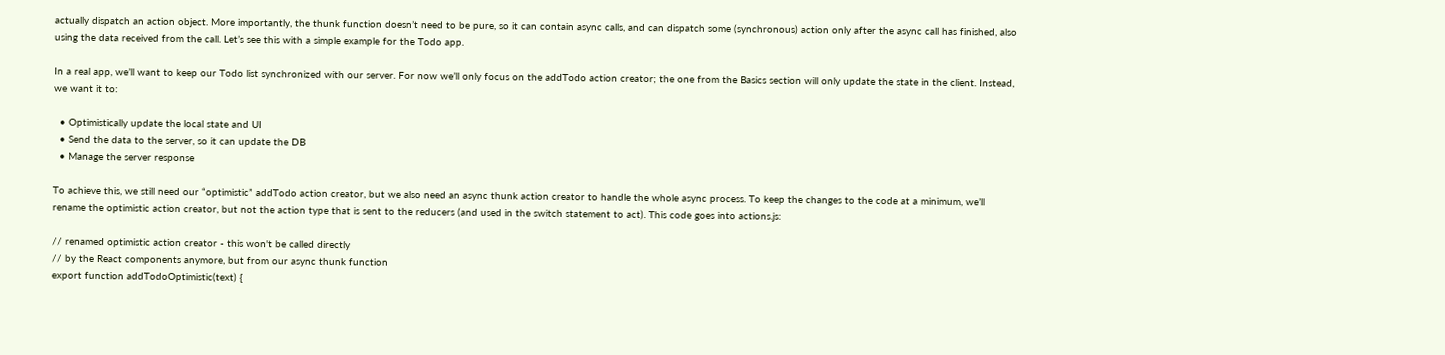actually dispatch an action object. More importantly, the thunk function doesn’t need to be pure, so it can contain async calls, and can dispatch some (synchronous) action only after the async call has finished, also using the data received from the call. Let’s see this with a simple example for the Todo app.

In a real app, we’ll want to keep our Todo list synchronized with our server. For now we’ll only focus on the addTodo action creator; the one from the Basics section will only update the state in the client. Instead, we want it to:

  • Optimistically update the local state and UI
  • Send the data to the server, so it can update the DB
  • Manage the server response

To achieve this, we still need our “optimistic” addTodo action creator, but we also need an async thunk action creator to handle the whole async process. To keep the changes to the code at a minimum, we’ll rename the optimistic action creator, but not the action type that is sent to the reducers (and used in the switch statement to act). This code goes into actions.js:

// renamed optimistic action creator - this won't be called directly
// by the React components anymore, but from our async thunk function
export function addTodoOptimistic(text) {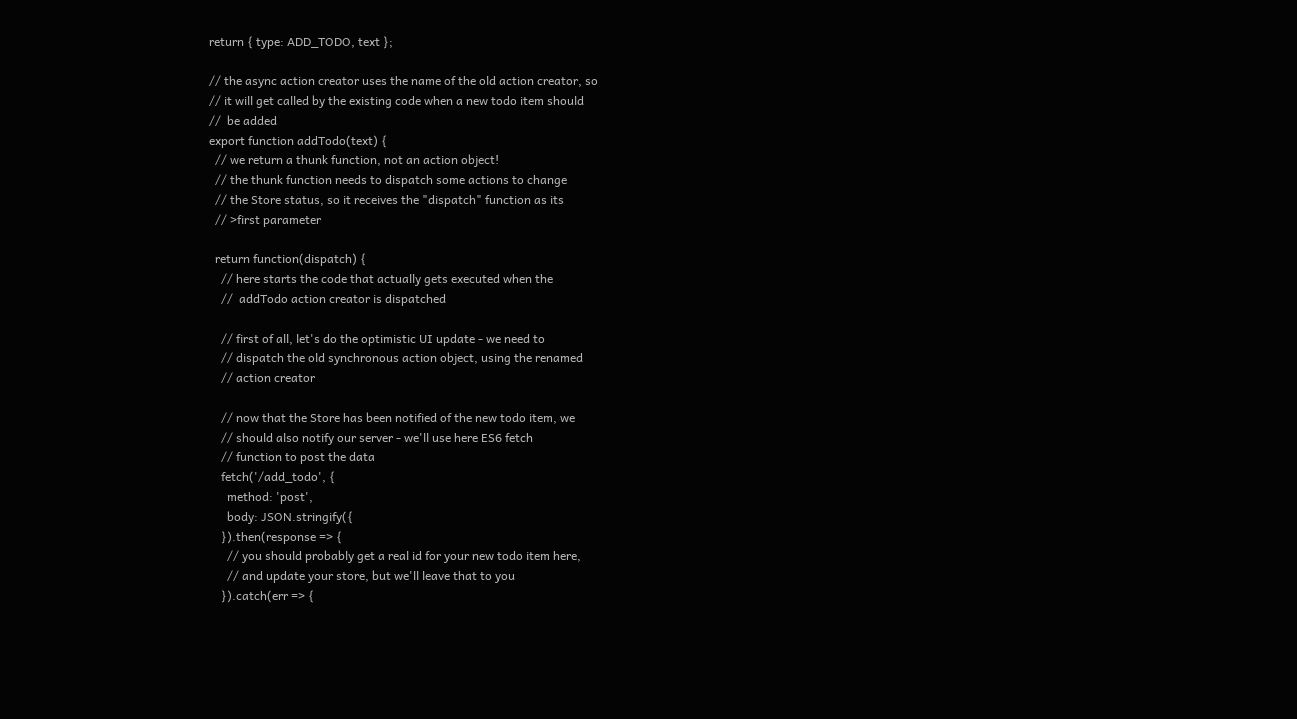return { type: ADD_TODO, text };

// the async action creator uses the name of the old action creator, so
// it will get called by the existing code when a new todo item should
//  be added
export function addTodo(text) {
  // we return a thunk function, not an action object!
  // the thunk function needs to dispatch some actions to change
  // the Store status, so it receives the "dispatch" function as its
  // >first parameter

  return function(dispatch) {
    // here starts the code that actually gets executed when the
    //  addTodo action creator is dispatched

    // first of all, let's do the optimistic UI update - we need to
    // dispatch the old synchronous action object, using the renamed
    // action creator

    // now that the Store has been notified of the new todo item, we
    // should also notify our server - we'll use here ES6 fetch
    // function to post the data
    fetch('/add_todo', {
      method: 'post',
      body: JSON.stringify({
    }).then(response => {
      // you should probably get a real id for your new todo item here,
      // and update your store, but we'll leave that to you
    }).catch(err => {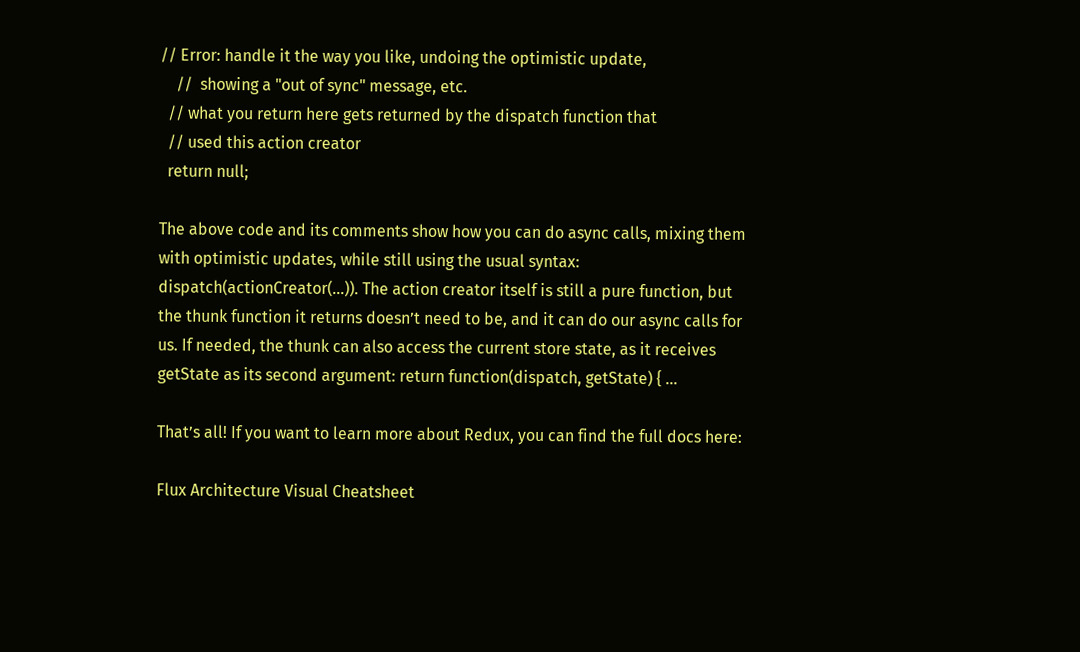// Error: handle it the way you like, undoing the optimistic update,
    //  showing a "out of sync" message, etc.
  // what you return here gets returned by the dispatch function that
  // used this action creator
  return null;

The above code and its comments show how you can do async calls, mixing them with optimistic updates, while still using the usual syntax: dispatch(actionCreator(...)). The action creator itself is still a pure function, but the thunk function it returns doesn’t need to be, and it can do our async calls for us. If needed, the thunk can also access the current store state, as it receives getState as its second argument: return function(dispatch, getState) { ...

That’s all! If you want to learn more about Redux, you can find the full docs here:

Flux Architecture Visual Cheatsheet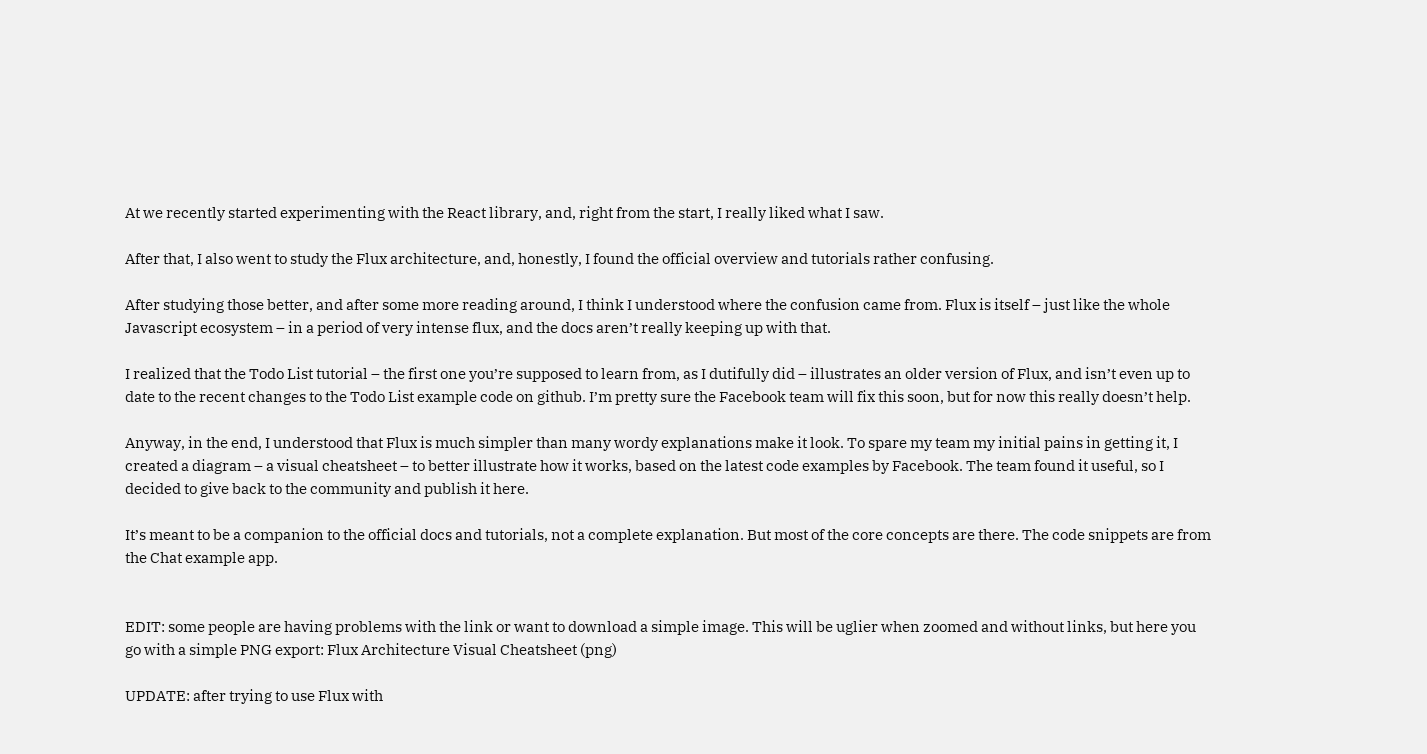At we recently started experimenting with the React library, and, right from the start, I really liked what I saw.

After that, I also went to study the Flux architecture, and, honestly, I found the official overview and tutorials rather confusing.

After studying those better, and after some more reading around, I think I understood where the confusion came from. Flux is itself – just like the whole Javascript ecosystem – in a period of very intense flux, and the docs aren’t really keeping up with that.

I realized that the Todo List tutorial – the first one you’re supposed to learn from, as I dutifully did – illustrates an older version of Flux, and isn’t even up to date to the recent changes to the Todo List example code on github. I’m pretty sure the Facebook team will fix this soon, but for now this really doesn’t help.

Anyway, in the end, I understood that Flux is much simpler than many wordy explanations make it look. To spare my team my initial pains in getting it, I created a diagram – a visual cheatsheet – to better illustrate how it works, based on the latest code examples by Facebook. The team found it useful, so I decided to give back to the community and publish it here.

It’s meant to be a companion to the official docs and tutorials, not a complete explanation. But most of the core concepts are there. The code snippets are from the Chat example app.


EDIT: some people are having problems with the link or want to download a simple image. This will be uglier when zoomed and without links, but here you go with a simple PNG export: Flux Architecture Visual Cheatsheet (png)

UPDATE: after trying to use Flux with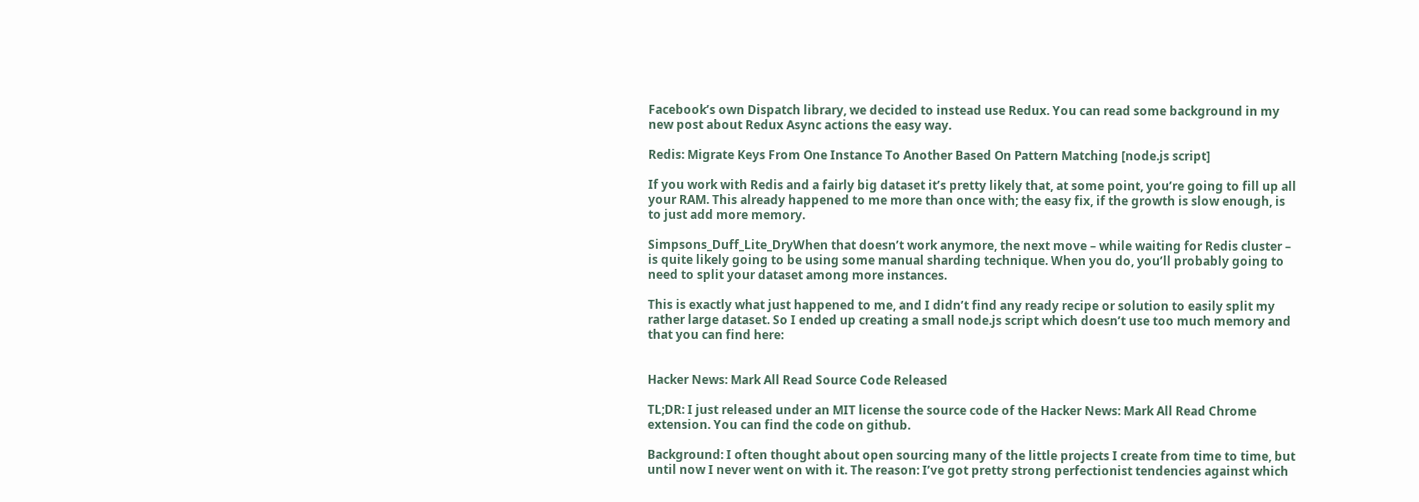Facebook’s own Dispatch library, we decided to instead use Redux. You can read some background in my new post about Redux Async actions the easy way.

Redis: Migrate Keys From One Instance To Another Based On Pattern Matching [node.js script]

If you work with Redis and a fairly big dataset it’s pretty likely that, at some point, you’re going to fill up all your RAM. This already happened to me more than once with; the easy fix, if the growth is slow enough, is to just add more memory.

Simpsons_Duff_Lite_DryWhen that doesn’t work anymore, the next move – while waiting for Redis cluster – is quite likely going to be using some manual sharding technique. When you do, you’ll probably going to need to split your dataset among more instances.

This is exactly what just happened to me, and I didn’t find any ready recipe or solution to easily split my rather large dataset. So I ended up creating a small node.js script which doesn’t use too much memory and that you can find here:


Hacker News: Mark All Read Source Code Released

TL;DR: I just released under an MIT license the source code of the Hacker News: Mark All Read Chrome extension. You can find the code on github.

Background: I often thought about open sourcing many of the little projects I create from time to time, but until now I never went on with it. The reason: I’ve got pretty strong perfectionist tendencies against which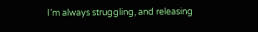I’m always struggling, and releasing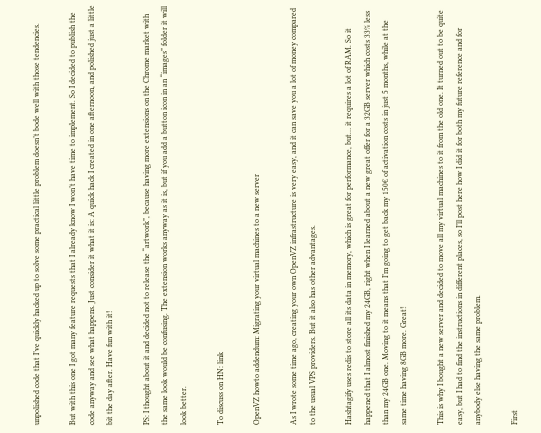unpolished code that I’ve quickly hacked up to solve some practical little problem doesn’t bode well with those tendencies.

But with this one I got many feature requests that I already know I won’t have time to implement. So I decided to publish the code anyway and see what happens. Just consider it what it is: A quick hack I created in one afternoon, and polished just a little bit the day after. Have fun with it!

PS: I thought about it and decided not to release the “artwork”, because having more extensions on the Chrome market with the same look would be confusing. The extension works anyway as it is, but if you add a button icon in an “images” folder it will look better.

To discuss on HN: link

OpenVZ howto addendum: Migrating your virtual machines to a new server

As I wrote some time ago, creating your own OpenVZ infrastructure is very easy, and it can save you a lot of money compared to the usual VPS providers. But it also has other advantages.

Hashtagify uses redis to store all its data in memory, which is great for performance, but… it requires a lot of RAM. So it happened that I almost finished my 24GB, right when I learned about a new great offer for a 32GB server which costs 33% less than my 24GB one. Moving to it means that I’m going to get back my 150€ of activation costs in just 5 months, while at the same time having 8GB more. Great!

This is why I bought a new server and decided to move all my virtual machines to it from the old one. It turned out to be quite easy, but I had to find the instructions in different places, so I’ll post here how I did it for both my future reference and for anybody else having the same problem.

First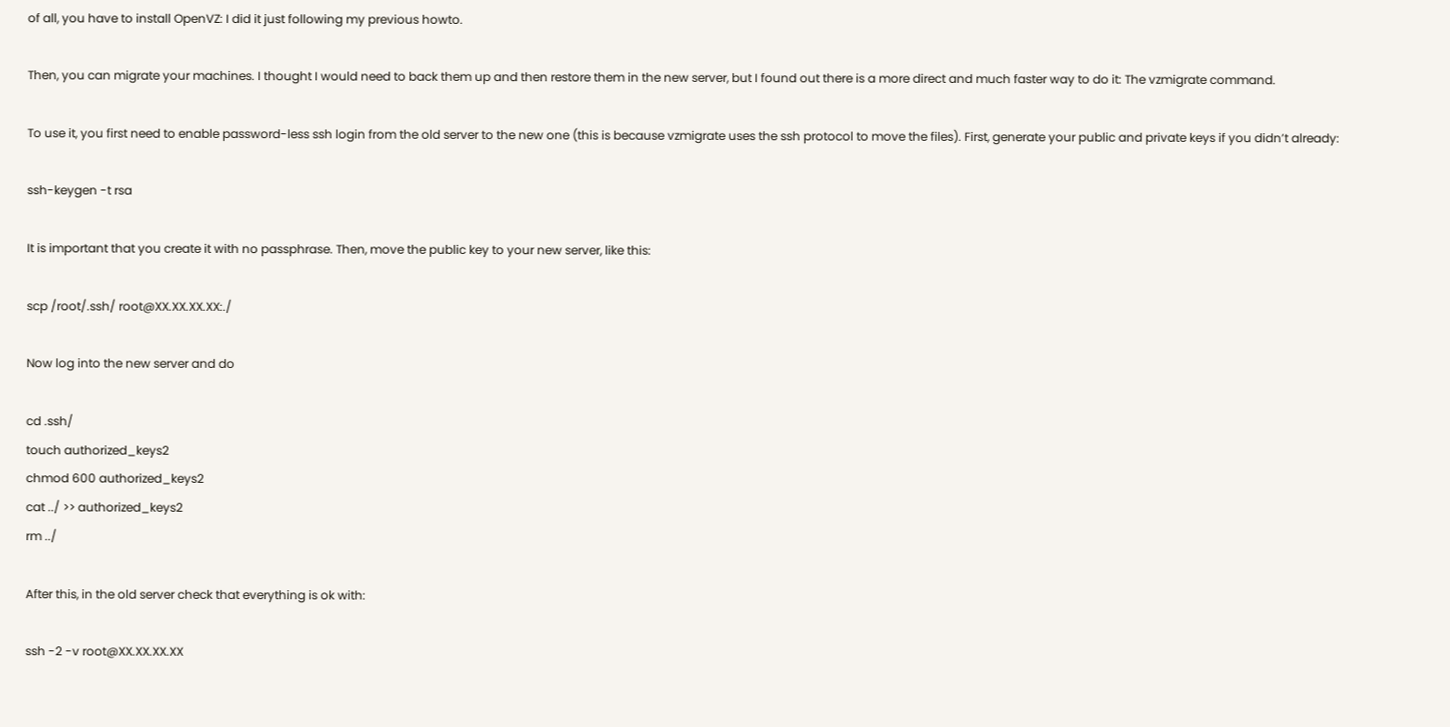of all, you have to install OpenVZ: I did it just following my previous howto.

Then, you can migrate your machines. I thought I would need to back them up and then restore them in the new server, but I found out there is a more direct and much faster way to do it: The vzmigrate command.

To use it, you first need to enable password-less ssh login from the old server to the new one (this is because vzmigrate uses the ssh protocol to move the files). First, generate your public and private keys if you didn’t already:

ssh-keygen -t rsa

It is important that you create it with no passphrase. Then, move the public key to your new server, like this:

scp /root/.ssh/ root@XX.XX.XX.XX:./

Now log into the new server and do

cd .ssh/
touch authorized_keys2
chmod 600 authorized_keys2
cat ../ >> authorized_keys2
rm ../

After this, in the old server check that everything is ok with:

ssh -2 -v root@XX.XX.XX.XX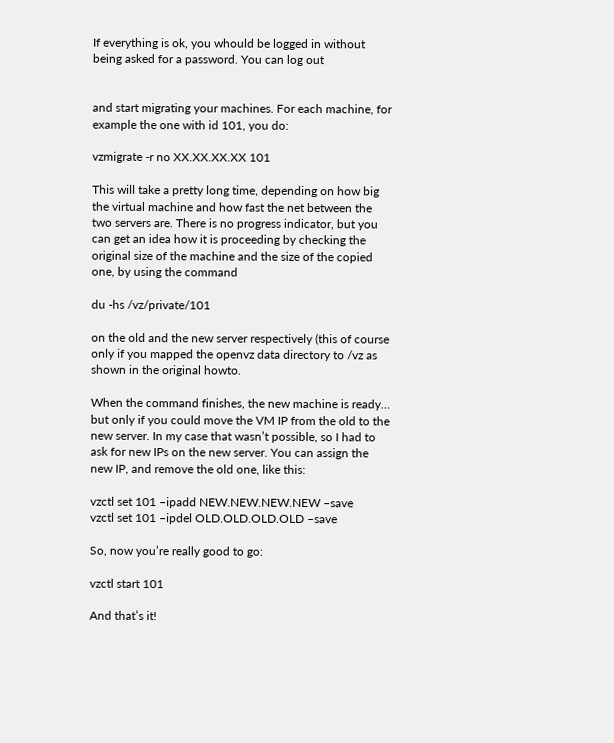If everything is ok, you whould be logged in without being asked for a password. You can log out


and start migrating your machines. For each machine, for example the one with id 101, you do:

vzmigrate -r no XX.XX.XX.XX 101

This will take a pretty long time, depending on how big the virtual machine and how fast the net between the two servers are. There is no progress indicator, but you can get an idea how it is proceeding by checking the original size of the machine and the size of the copied one, by using the command

du -hs /vz/private/101

on the old and the new server respectively (this of course only if you mapped the openvz data directory to /vz as shown in the original howto.

When the command finishes, the new machine is ready… but only if you could move the VM IP from the old to the new server. In my case that wasn’t possible, so I had to ask for new IPs on the new server. You can assign the new IP, and remove the old one, like this:

vzctl set 101 –ipadd NEW.NEW.NEW.NEW –save
vzctl set 101 –ipdel OLD.OLD.OLD.OLD –save

So, now you’re really good to go:

vzctl start 101

And that’s it!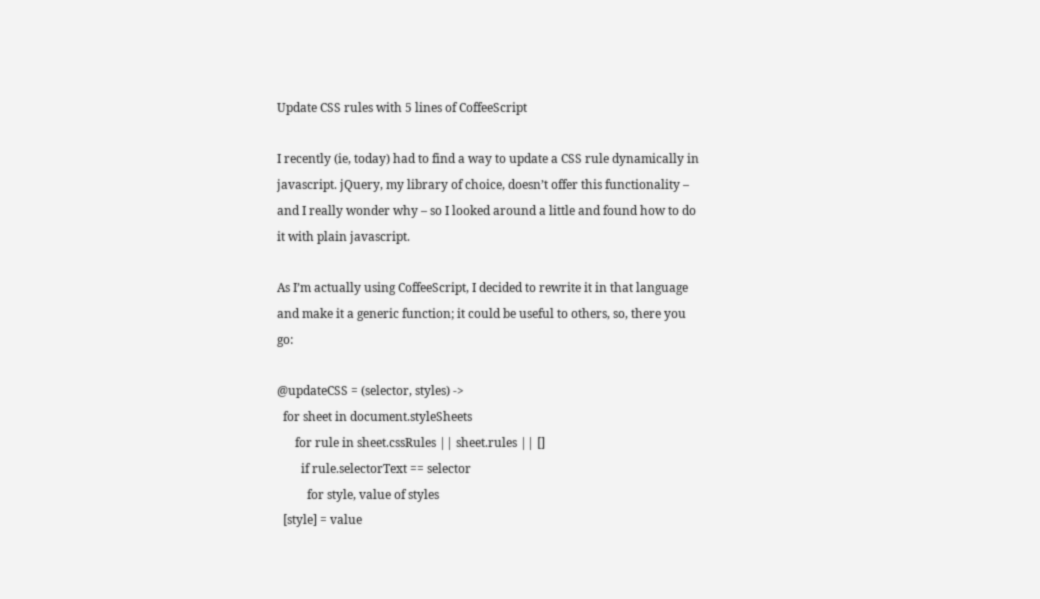Update CSS rules with 5 lines of CoffeeScript

I recently (ie, today) had to find a way to update a CSS rule dynamically in javascript. jQuery, my library of choice, doesn’t offer this functionality – and I really wonder why – so I looked around a little and found how to do it with plain javascript.

As I’m actually using CoffeeScript, I decided to rewrite it in that language and make it a generic function; it could be useful to others, so, there you go:

@updateCSS = (selector, styles) ->
  for sheet in document.styleSheets
      for rule in sheet.cssRules || sheet.rules || []
        if rule.selectorText == selector
          for style, value of styles
  [style] = value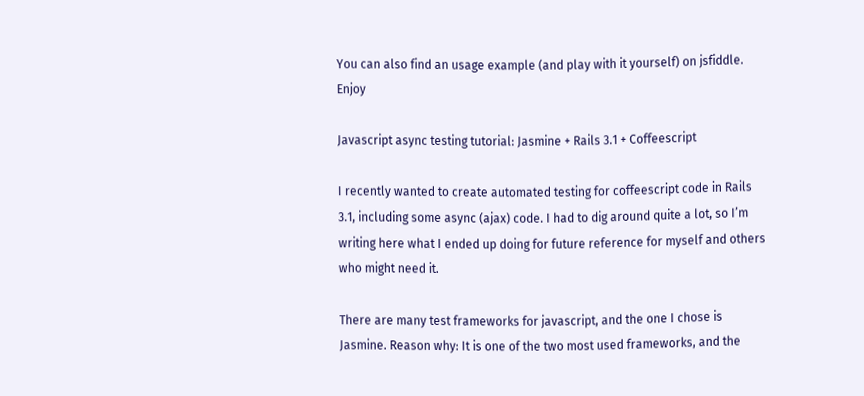You can also find an usage example (and play with it yourself) on jsfiddle. Enjoy

Javascript async testing tutorial: Jasmine + Rails 3.1 + Coffeescript

I recently wanted to create automated testing for coffeescript code in Rails 3.1, including some async (ajax) code. I had to dig around quite a lot, so I’m writing here what I ended up doing for future reference for myself and others who might need it.

There are many test frameworks for javascript, and the one I chose is Jasmine. Reason why: It is one of the two most used frameworks, and the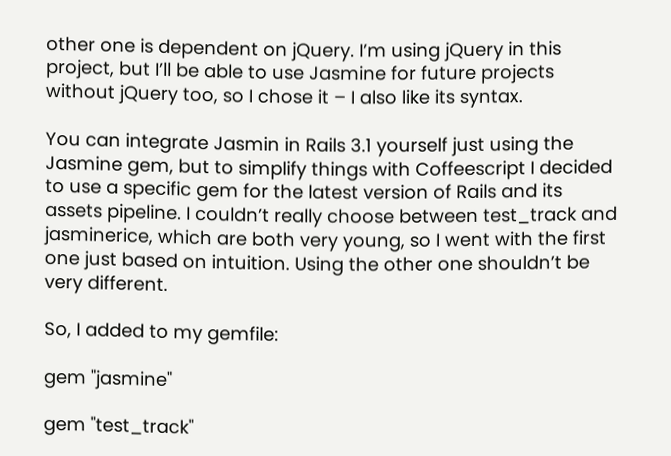other one is dependent on jQuery. I’m using jQuery in this project, but I’ll be able to use Jasmine for future projects without jQuery too, so I chose it – I also like its syntax.

You can integrate Jasmin in Rails 3.1 yourself just using the Jasmine gem, but to simplify things with Coffeescript I decided to use a specific gem for the latest version of Rails and its assets pipeline. I couldn’t really choose between test_track and jasminerice, which are both very young, so I went with the first one just based on intuition. Using the other one shouldn’t be very different.

So, I added to my gemfile:

gem "jasmine"

gem "test_track"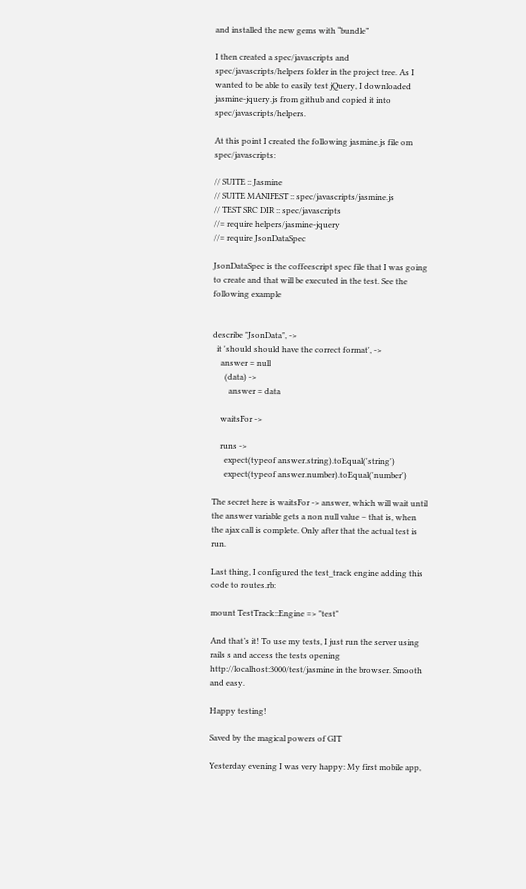and installed the new gems with “bundle”

I then created a spec/javascripts and spec/javascripts/helpers folder in the project tree. As I wanted to be able to easily test jQuery, I downloaded jasmine-jquery.js from github and copied it into spec/javascripts/helpers.

At this point I created the following jasmine.js file om spec/javascripts:

// SUITE :: Jasmine
// SUITE MANIFEST :: spec/javascripts/jasmine.js
// TEST SRC DIR :: spec/javascripts
//= require helpers/jasmine-jquery
//= require JsonDataSpec

JsonDataSpec is the coffeescript spec file that I was going to create and that will be executed in the test. See the following example


describe "JsonData", ->
  it 'should should have the correct format', ->
    answer = null
      (data) ->
        answer = data

    waitsFor ->

    runs ->
      expect(typeof answer.string).toEqual('string')
      expect(typeof answer.number).toEqual('number')

The secret here is waitsFor -> answer, which will wait until the answer variable gets a non null value – that is, when the ajax call is complete. Only after that the actual test is run.

Last thing, I configured the test_track engine adding this code to routes.rb:

mount TestTrack::Engine => "test"

And that’s it! To use my tests, I just run the server using rails s and access the tests opening http://localhost:3000/test/jasmine in the browser. Smooth and easy.

Happy testing!

Saved by the magical powers of GIT

Yesterday evening I was very happy: My first mobile app,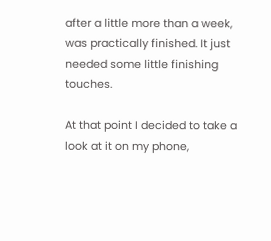after a little more than a week, was practically finished. It just needed some little finishing touches.

At that point I decided to take a look at it on my phone,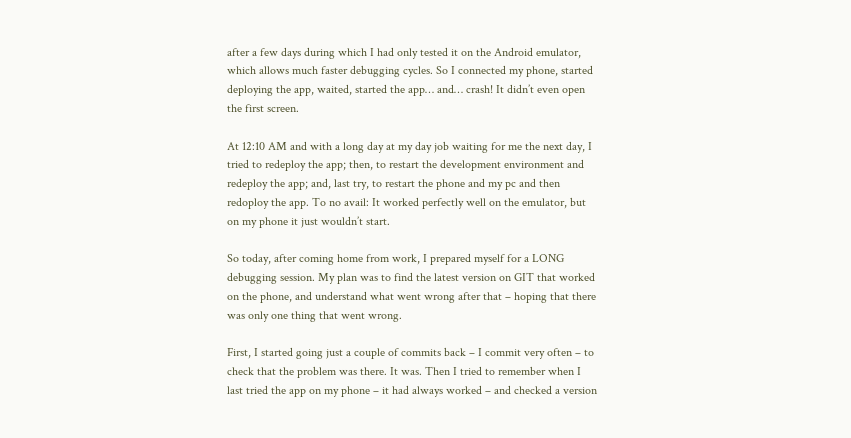after a few days during which I had only tested it on the Android emulator, which allows much faster debugging cycles. So I connected my phone, started deploying the app, waited, started the app… and… crash! It didn’t even open the first screen.

At 12:10 AM and with a long day at my day job waiting for me the next day, I tried to redeploy the app; then, to restart the development environment and redeploy the app; and, last try, to restart the phone and my pc and then redoploy the app. To no avail: It worked perfectly well on the emulator, but on my phone it just wouldn’t start.

So today, after coming home from work, I prepared myself for a LONG debugging session. My plan was to find the latest version on GIT that worked on the phone, and understand what went wrong after that – hoping that there was only one thing that went wrong.

First, I started going just a couple of commits back – I commit very often – to check that the problem was there. It was. Then I tried to remember when I last tried the app on my phone – it had always worked – and checked a version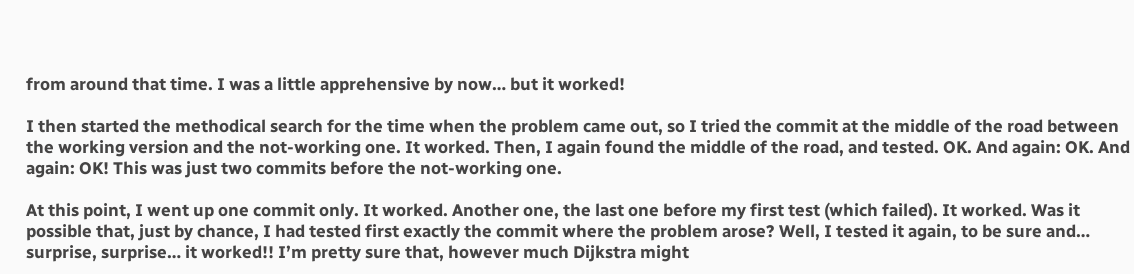from around that time. I was a little apprehensive by now… but it worked!

I then started the methodical search for the time when the problem came out, so I tried the commit at the middle of the road between the working version and the not-working one. It worked. Then, I again found the middle of the road, and tested. OK. And again: OK. And again: OK! This was just two commits before the not-working one.

At this point, I went up one commit only. It worked. Another one, the last one before my first test (which failed). It worked. Was it possible that, just by chance, I had tested first exactly the commit where the problem arose? Well, I tested it again, to be sure and… surprise, surprise… it worked!! I’m pretty sure that, however much Dijkstra might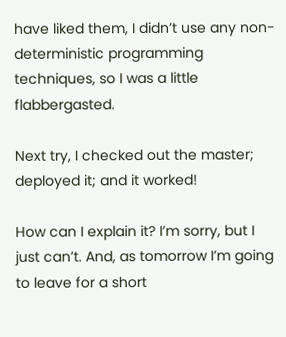have liked them, I didn’t use any non-deterministic programming techniques, so I was a little flabbergasted.

Next try, I checked out the master; deployed it; and it worked!

How can I explain it? I’m sorry, but I just can’t. And, as tomorrow I’m going to leave for a short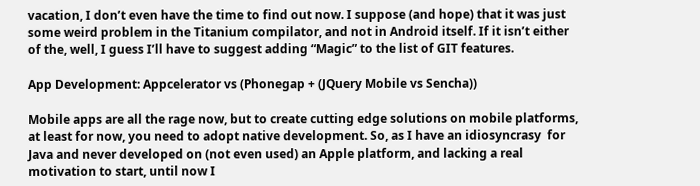vacation, I don’t even have the time to find out now. I suppose (and hope) that it was just some weird problem in the Titanium compilator, and not in Android itself. If it isn’t either of the, well, I guess I’ll have to suggest adding “Magic” to the list of GIT features.

App Development: Appcelerator vs (Phonegap + (JQuery Mobile vs Sencha))

Mobile apps are all the rage now, but to create cutting edge solutions on mobile platforms, at least for now, you need to adopt native development. So, as I have an idiosyncrasy  for Java and never developed on (not even used) an Apple platform, and lacking a real motivation to start, until now I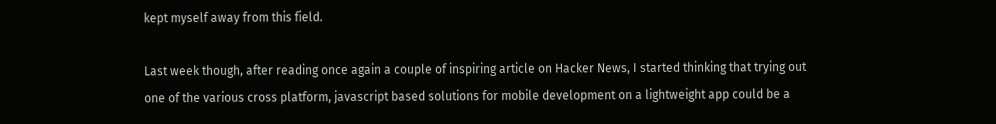kept myself away from this field.

Last week though, after reading once again a couple of inspiring article on Hacker News, I started thinking that trying out one of the various cross platform, javascript based solutions for mobile development on a lightweight app could be a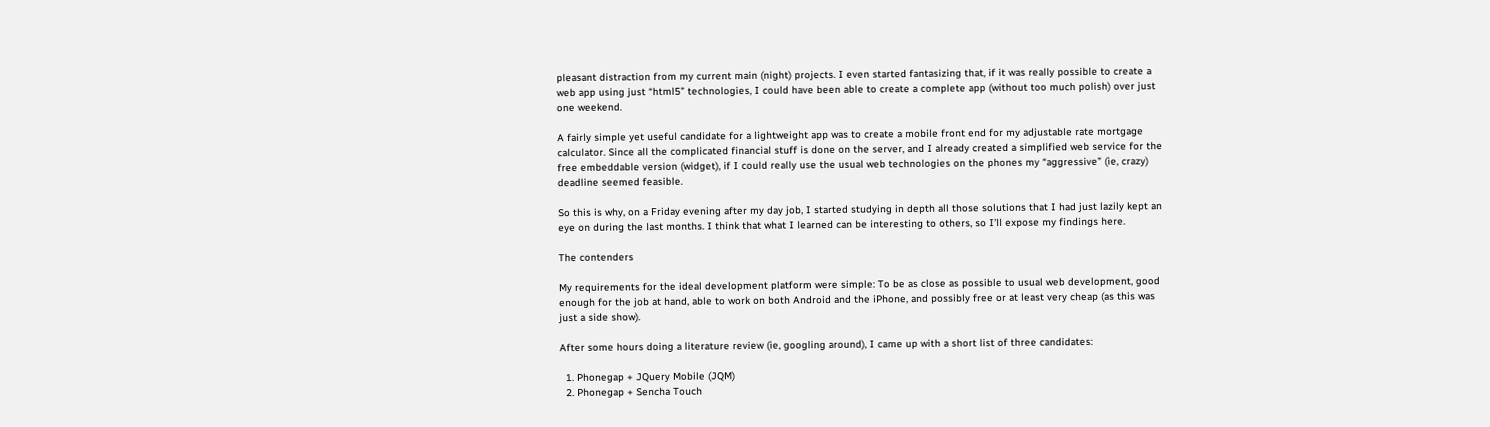pleasant distraction from my current main (night) projects. I even started fantasizing that, if it was really possible to create a web app using just “html5” technologies, I could have been able to create a complete app (without too much polish) over just one weekend.

A fairly simple yet useful candidate for a lightweight app was to create a mobile front end for my adjustable rate mortgage calculator. Since all the complicated financial stuff is done on the server, and I already created a simplified web service for the free embeddable version (widget), if I could really use the usual web technologies on the phones my “aggressive” (ie, crazy) deadline seemed feasible.

So this is why, on a Friday evening after my day job, I started studying in depth all those solutions that I had just lazily kept an eye on during the last months. I think that what I learned can be interesting to others, so I’ll expose my findings here.

The contenders

My requirements for the ideal development platform were simple: To be as close as possible to usual web development, good enough for the job at hand, able to work on both Android and the iPhone, and possibly free or at least very cheap (as this was just a side show).

After some hours doing a literature review (ie, googling around), I came up with a short list of three candidates:

  1. Phonegap + JQuery Mobile (JQM)
  2. Phonegap + Sencha Touch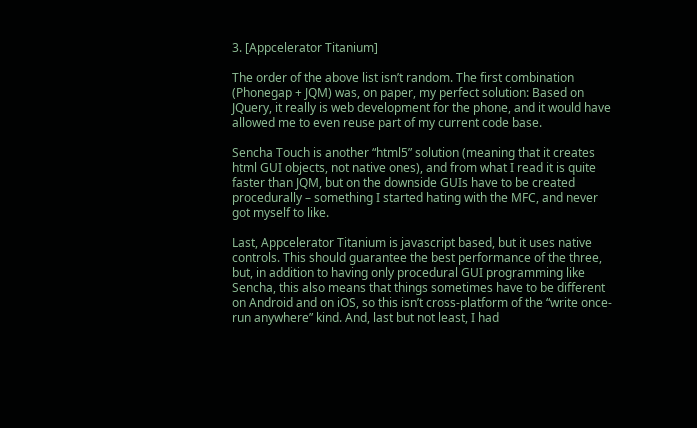3. [Appcelerator Titanium]

The order of the above list isn’t random. The first combination (Phonegap + JQM) was, on paper, my perfect solution: Based on JQuery, it really is web development for the phone, and it would have allowed me to even reuse part of my current code base.

Sencha Touch is another “html5” solution (meaning that it creates html GUI objects, not native ones), and from what I read it is quite faster than JQM, but on the downside GUIs have to be created procedurally – something I started hating with the MFC, and never got myself to like.

Last, Appcelerator Titanium is javascript based, but it uses native controls. This should guarantee the best performance of the three, but, in addition to having only procedural GUI programming like Sencha, this also means that things sometimes have to be different on Android and on iOS, so this isn’t cross-platform of the “write once-run anywhere” kind. And, last but not least, I had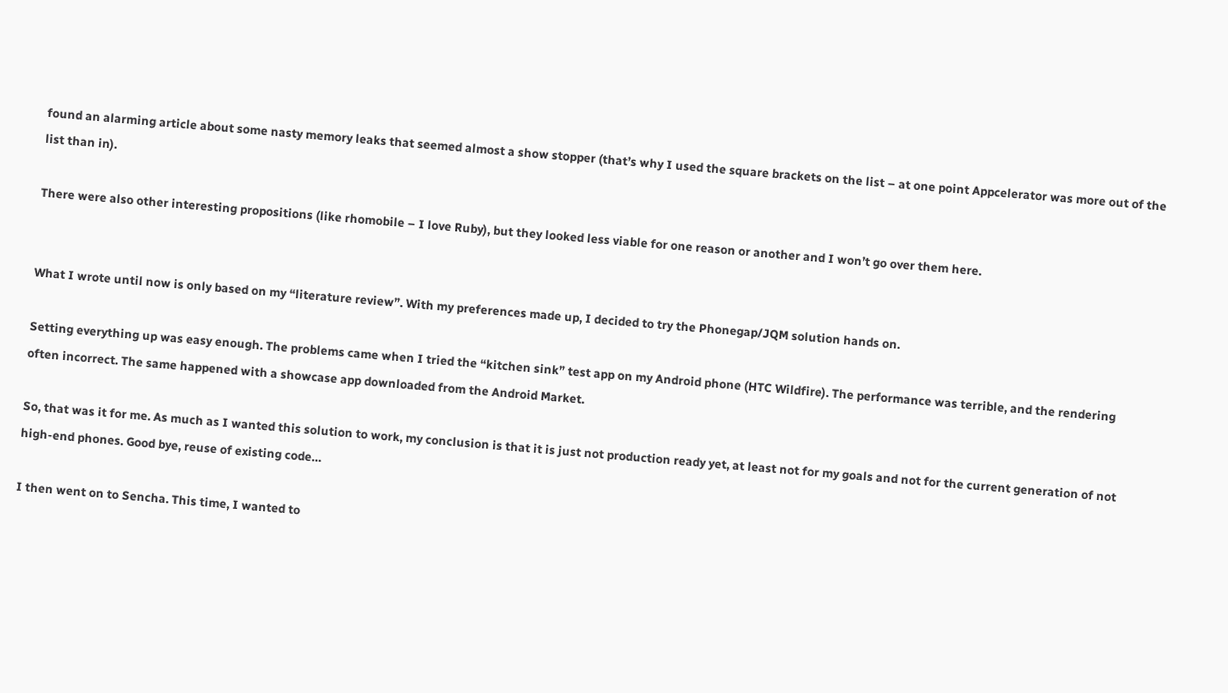found an alarming article about some nasty memory leaks that seemed almost a show stopper (that’s why I used the square brackets on the list – at one point Appcelerator was more out of the list than in).

There were also other interesting propositions (like rhomobile – I love Ruby), but they looked less viable for one reason or another and I won’t go over them here.


What I wrote until now is only based on my “literature review”. With my preferences made up, I decided to try the Phonegap/JQM solution hands on.

Setting everything up was easy enough. The problems came when I tried the “kitchen sink” test app on my Android phone (HTC Wildfire). The performance was terrible, and the rendering often incorrect. The same happened with a showcase app downloaded from the Android Market.

So, that was it for me. As much as I wanted this solution to work, my conclusion is that it is just not production ready yet, at least not for my goals and not for the current generation of not high-end phones. Good bye, reuse of existing code…

I then went on to Sencha. This time, I wanted to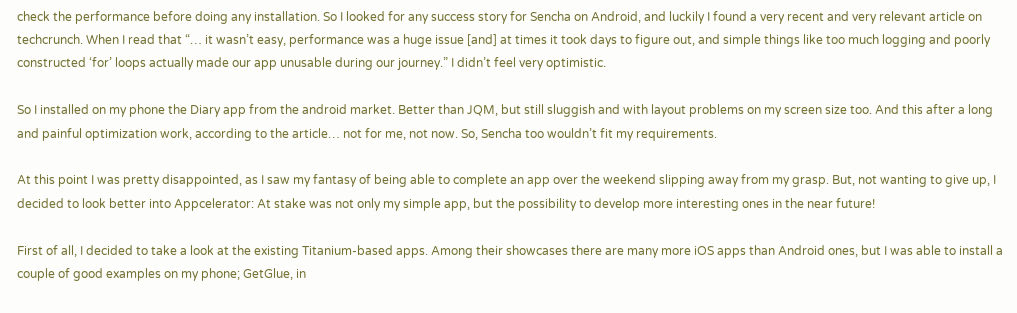check the performance before doing any installation. So I looked for any success story for Sencha on Android, and luckily I found a very recent and very relevant article on techcrunch. When I read that “… it wasn’t easy, performance was a huge issue [and] at times it took days to figure out, and simple things like too much logging and poorly constructed ‘for’ loops actually made our app unusable during our journey.” I didn’t feel very optimistic.

So I installed on my phone the Diary app from the android market. Better than JQM, but still sluggish and with layout problems on my screen size too. And this after a long and painful optimization work, according to the article… not for me, not now. So, Sencha too wouldn’t fit my requirements.

At this point I was pretty disappointed, as I saw my fantasy of being able to complete an app over the weekend slipping away from my grasp. But, not wanting to give up, I decided to look better into Appcelerator: At stake was not only my simple app, but the possibility to develop more interesting ones in the near future!

First of all, I decided to take a look at the existing Titanium-based apps. Among their showcases there are many more iOS apps than Android ones, but I was able to install a couple of good examples on my phone; GetGlue, in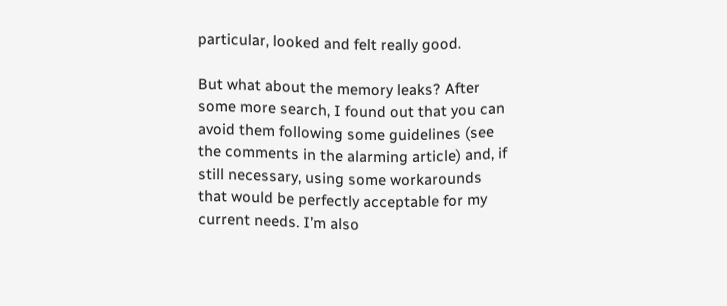particular, looked and felt really good.

But what about the memory leaks? After some more search, I found out that you can avoid them following some guidelines (see the comments in the alarming article) and, if still necessary, using some workarounds that would be perfectly acceptable for my current needs. I’m also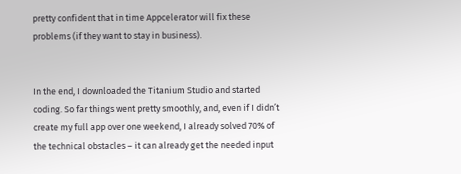pretty confident that in time Appcelerator will fix these problems (if they want to stay in business).


In the end, I downloaded the Titanium Studio and started coding. So far things went pretty smoothly, and, even if I didn’t create my full app over one weekend, I already solved 70% of the technical obstacles – it can already get the needed input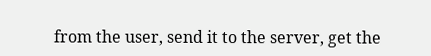from the user, send it to the server, get the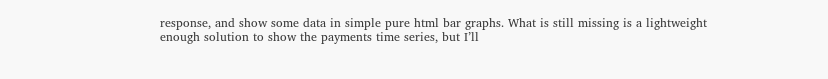response, and show some data in simple pure html bar graphs. What is still missing is a lightweight enough solution to show the payments time series, but I’ll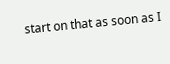start on that as soon as I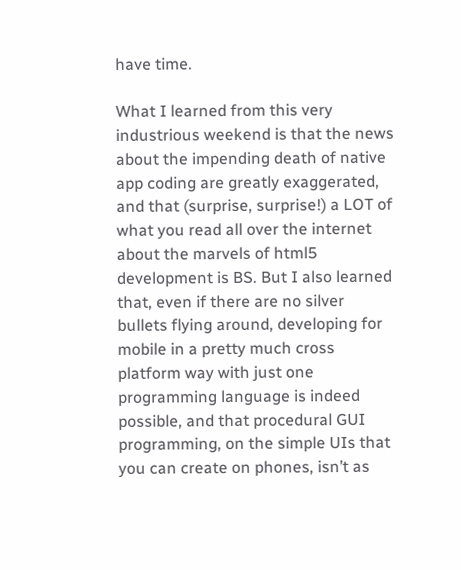have time.

What I learned from this very industrious weekend is that the news about the impending death of native app coding are greatly exaggerated, and that (surprise, surprise!) a LOT of what you read all over the internet about the marvels of html5 development is BS. But I also learned that, even if there are no silver bullets flying around, developing for mobile in a pretty much cross platform way with just one programming language is indeed possible, and that procedural GUI programming, on the simple UIs that you can create on phones, isn’t as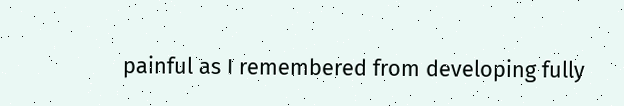painful as I remembered from developing fully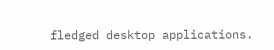fledged desktop applications.